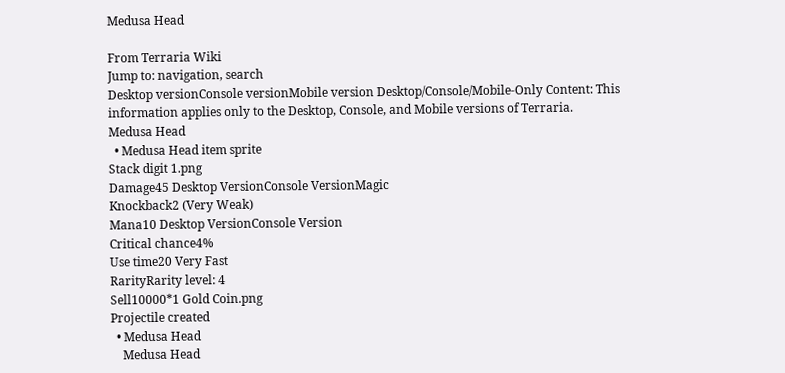Medusa Head

From Terraria Wiki
Jump to: navigation, search
Desktop versionConsole versionMobile version Desktop/Console/Mobile-Only Content: This information applies only to the Desktop, Console, and Mobile versions of Terraria.
Medusa Head
  • Medusa Head item sprite
Stack digit 1.png
Damage45 Desktop VersionConsole VersionMagic
Knockback2 (Very Weak)
Mana10 Desktop VersionConsole Version
Critical chance4%
Use time20 Very Fast
RarityRarity level: 4
Sell10000*1 Gold Coin.png
Projectile created
  • Medusa Head
    Medusa Head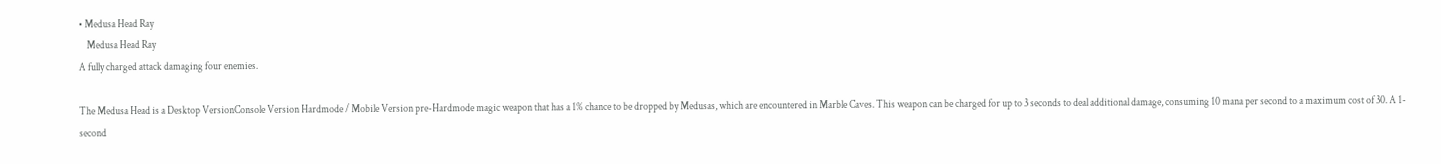• Medusa Head Ray
    Medusa Head Ray
A fully charged attack damaging four enemies.

The Medusa Head is a Desktop VersionConsole Version Hardmode / Mobile Version pre-Hardmode magic weapon that has a 1% chance to be dropped by Medusas, which are encountered in Marble Caves. This weapon can be charged for up to 3 seconds to deal additional damage, consuming 10 mana per second to a maximum cost of 30. A 1-second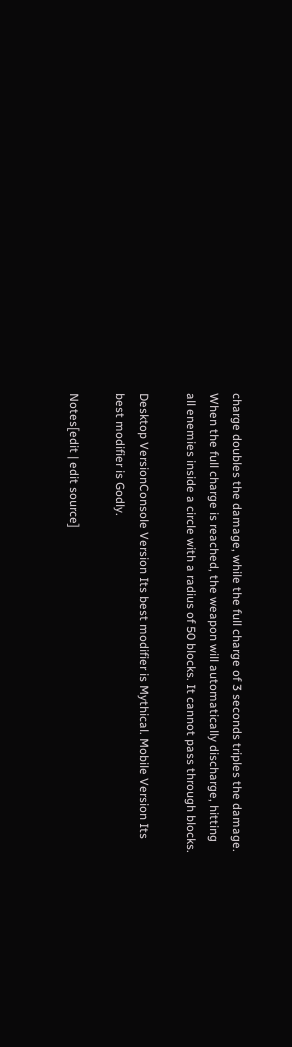charge doubles the damage, while the full charge of 3 seconds triples the damage. When the full charge is reached, the weapon will automatically discharge, hitting all enemies inside a circle with a radius of 50 blocks. It cannot pass through blocks.

Desktop VersionConsole Version Its best modifier is Mythical. Mobile Version Its best modifier is Godly.

Notes[edit | edit source]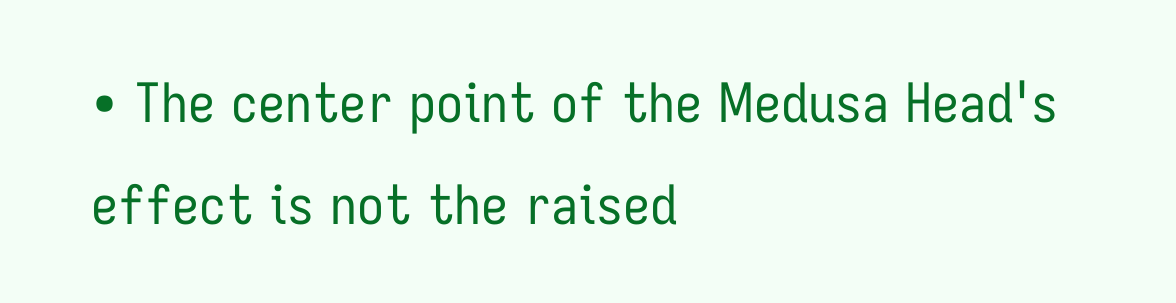• The center point of the Medusa Head's effect is not the raised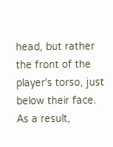head, but rather the front of the player's torso, just below their face. As a result,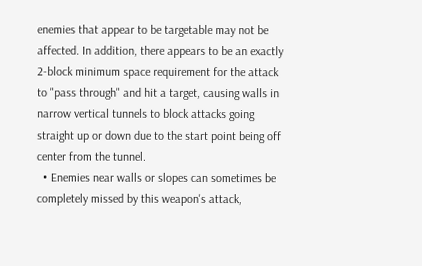enemies that appear to be targetable may not be affected. In addition, there appears to be an exactly 2-block minimum space requirement for the attack to "pass through" and hit a target, causing walls in narrow vertical tunnels to block attacks going straight up or down due to the start point being off center from the tunnel.
  • Enemies near walls or slopes can sometimes be completely missed by this weapon's attack,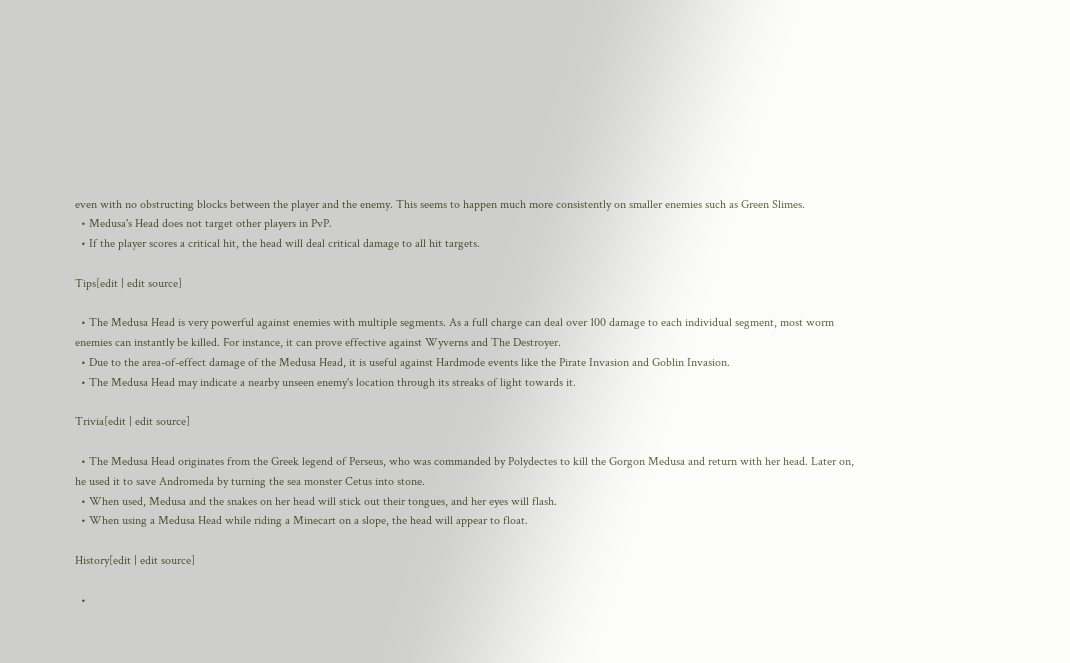even with no obstructing blocks between the player and the enemy. This seems to happen much more consistently on smaller enemies such as Green Slimes.
  • Medusa's Head does not target other players in PvP.
  • If the player scores a critical hit, the head will deal critical damage to all hit targets.

Tips[edit | edit source]

  • The Medusa Head is very powerful against enemies with multiple segments. As a full charge can deal over 100 damage to each individual segment, most worm enemies can instantly be killed. For instance, it can prove effective against Wyverns and The Destroyer.
  • Due to the area-of-effect damage of the Medusa Head, it is useful against Hardmode events like the Pirate Invasion and Goblin Invasion.
  • The Medusa Head may indicate a nearby unseen enemy's location through its streaks of light towards it.

Trivia[edit | edit source]

  • The Medusa Head originates from the Greek legend of Perseus, who was commanded by Polydectes to kill the Gorgon Medusa and return with her head. Later on, he used it to save Andromeda by turning the sea monster Cetus into stone.
  • When used, Medusa and the snakes on her head will stick out their tongues, and her eyes will flash.
  • When using a Medusa Head while riding a Minecart on a slope, the head will appear to float.

History[edit | edit source]

  •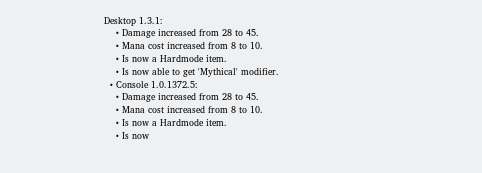Desktop 1.3.1:
    • Damage increased from 28 to 45.
    • Mana cost increased from 8 to 10.
    • Is now a Hardmode item.
    • Is now able to get 'Mythical' modifier.
  • Console 1.0.1372.5:
    • Damage increased from 28 to 45.
    • Mana cost increased from 8 to 10.
    • Is now a Hardmode item.
    • Is now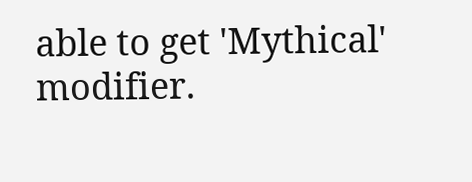able to get 'Mythical' modifier.